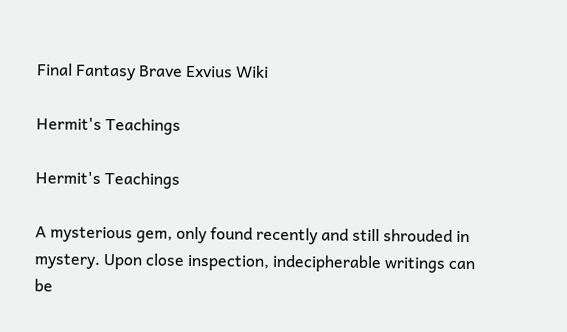Final Fantasy Brave Exvius Wiki

Hermit's Teachings

Hermit's Teachings

A mysterious gem, only found recently and still shrouded in mystery. Upon close inspection, indecipherable writings can be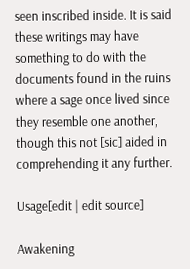seen inscribed inside. It is said these writings may have something to do with the documents found in the ruins where a sage once lived since they resemble one another, though this not [sic] aided in comprehending it any further.

Usage[edit | edit source]

Awakening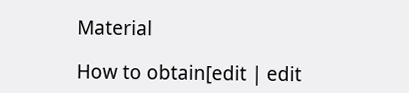Material

How to obtain[edit | edit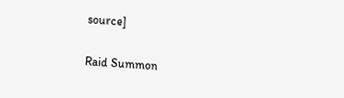source]

Raid Summon